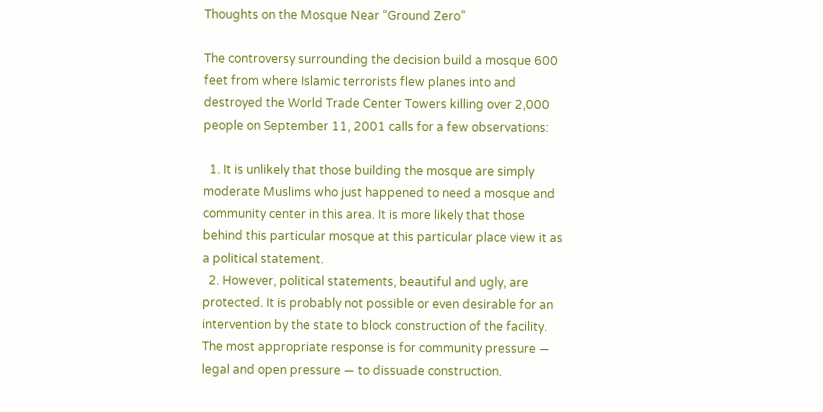Thoughts on the Mosque Near “Ground Zero”

The controversy surrounding the decision build a mosque 600 feet from where Islamic terrorists flew planes into and destroyed the World Trade Center Towers killing over 2,000 people on September 11, 2001 calls for a few observations:

  1. It is unlikely that those building the mosque are simply moderate Muslims who just happened to need a mosque and community center in this area. It is more likely that those behind this particular mosque at this particular place view it as a political statement.
  2. However, political statements, beautiful and ugly, are protected. It is probably not possible or even desirable for an intervention by the state to block construction of the facility. The most appropriate response is for community pressure — legal and open pressure — to dissuade construction.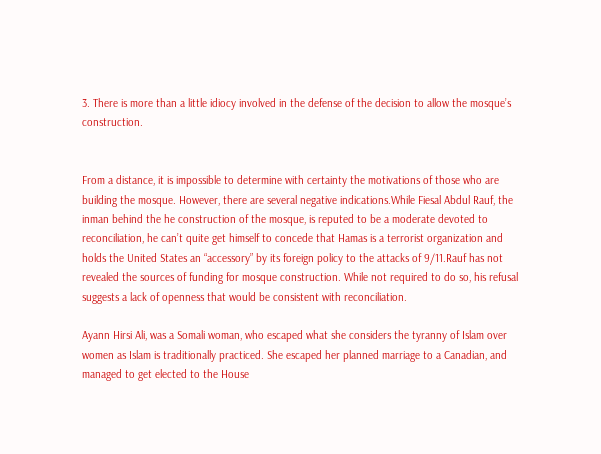3. There is more than a little idiocy involved in the defense of the decision to allow the mosque’s construction.


From a distance, it is impossible to determine with certainty the motivations of those who are building the mosque. However, there are several negative indications.While Fiesal Abdul Rauf, the inman behind the he construction of the mosque, is reputed to be a moderate devoted to reconciliation, he can’t quite get himself to concede that Hamas is a terrorist organization and holds the United States an “accessory” by its foreign policy to the attacks of 9/11.Rauf has not revealed the sources of funding for mosque construction. While not required to do so, his refusal suggests a lack of openness that would be consistent with reconciliation.

Ayann Hirsi Ali, was a Somali woman, who escaped what she considers the tyranny of Islam over women as Islam is traditionally practiced. She escaped her planned marriage to a Canadian, and managed to get elected to the House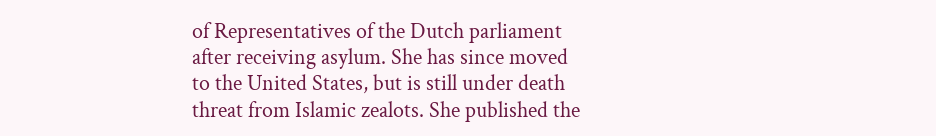of Representatives of the Dutch parliament after receiving asylum. She has since moved to the United States, but is still under death threat from Islamic zealots. She published the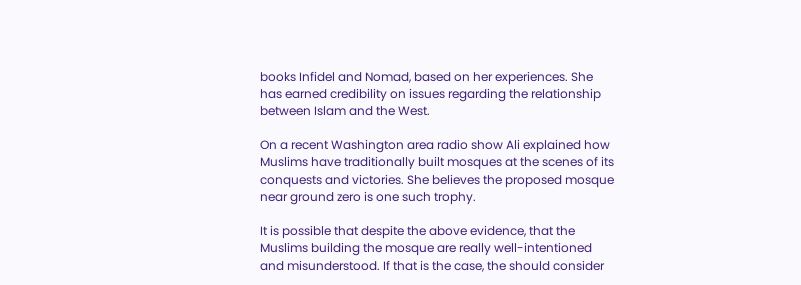books Infidel and Nomad, based on her experiences. She has earned credibility on issues regarding the relationship between Islam and the West.

On a recent Washington area radio show Ali explained how Muslims have traditionally built mosques at the scenes of its conquests and victories. She believes the proposed mosque near ground zero is one such trophy.

It is possible that despite the above evidence, that the Muslims building the mosque are really well-intentioned and misunderstood. If that is the case, the should consider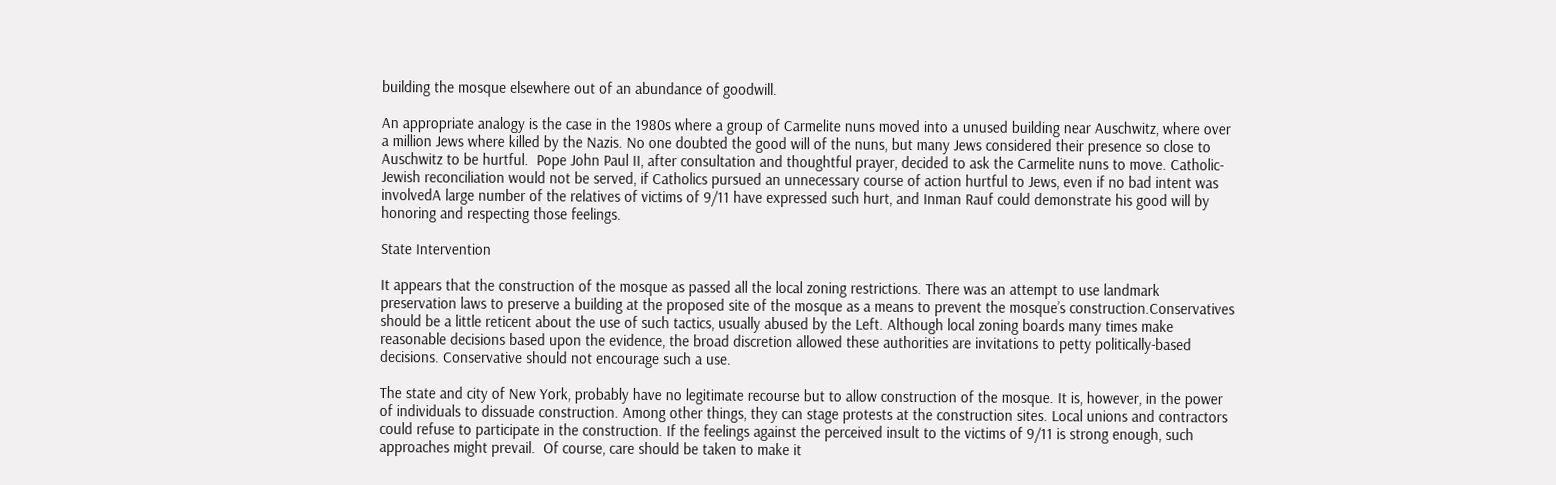building the mosque elsewhere out of an abundance of goodwill.

An appropriate analogy is the case in the 1980s where a group of Carmelite nuns moved into a unused building near Auschwitz, where over a million Jews where killed by the Nazis. No one doubted the good will of the nuns, but many Jews considered their presence so close to Auschwitz to be hurtful.  Pope John Paul II, after consultation and thoughtful prayer, decided to ask the Carmelite nuns to move. Catholic-Jewish reconciliation would not be served, if Catholics pursued an unnecessary course of action hurtful to Jews, even if no bad intent was involvedA large number of the relatives of victims of 9/11 have expressed such hurt, and Inman Rauf could demonstrate his good will by honoring and respecting those feelings.

State Intervention

It appears that the construction of the mosque as passed all the local zoning restrictions. There was an attempt to use landmark preservation laws to preserve a building at the proposed site of the mosque as a means to prevent the mosque’s construction.Conservatives should be a little reticent about the use of such tactics, usually abused by the Left. Although local zoning boards many times make reasonable decisions based upon the evidence, the broad discretion allowed these authorities are invitations to petty politically-based decisions. Conservative should not encourage such a use.

The state and city of New York, probably have no legitimate recourse but to allow construction of the mosque. It is, however, in the power of individuals to dissuade construction. Among other things, they can stage protests at the construction sites. Local unions and contractors could refuse to participate in the construction. If the feelings against the perceived insult to the victims of 9/11 is strong enough, such approaches might prevail.  Of course, care should be taken to make it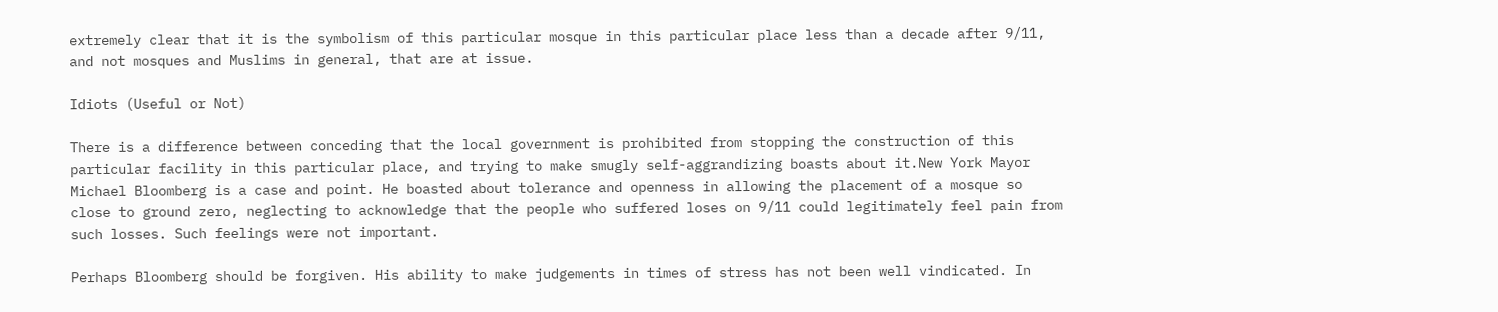extremely clear that it is the symbolism of this particular mosque in this particular place less than a decade after 9/11, and not mosques and Muslims in general, that are at issue.

Idiots (Useful or Not)

There is a difference between conceding that the local government is prohibited from stopping the construction of this particular facility in this particular place, and trying to make smugly self-aggrandizing boasts about it.New York Mayor Michael Bloomberg is a case and point. He boasted about tolerance and openness in allowing the placement of a mosque so close to ground zero, neglecting to acknowledge that the people who suffered loses on 9/11 could legitimately feel pain from such losses. Such feelings were not important.

Perhaps Bloomberg should be forgiven. His ability to make judgements in times of stress has not been well vindicated. In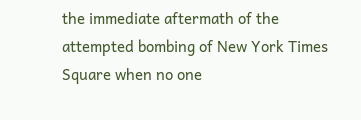the immediate aftermath of the attempted bombing of New York Times Square when no one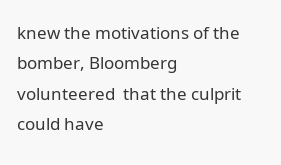knew the motivations of the bomber, Bloomberg volunteered  that the culprit could have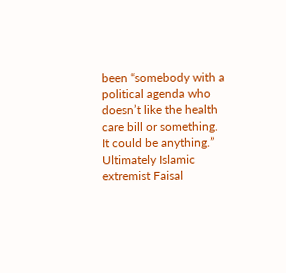been “somebody with a political agenda who doesn’t like the health care bill or something. It could be anything.” Ultimately Islamic extremist Faisal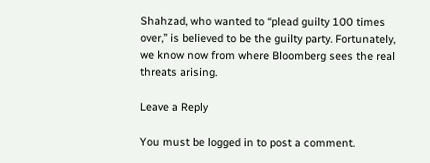Shahzad, who wanted to “plead guilty 100 times over,” is believed to be the guilty party. Fortunately, we know now from where Bloomberg sees the real threats arising.

Leave a Reply

You must be logged in to post a comment.